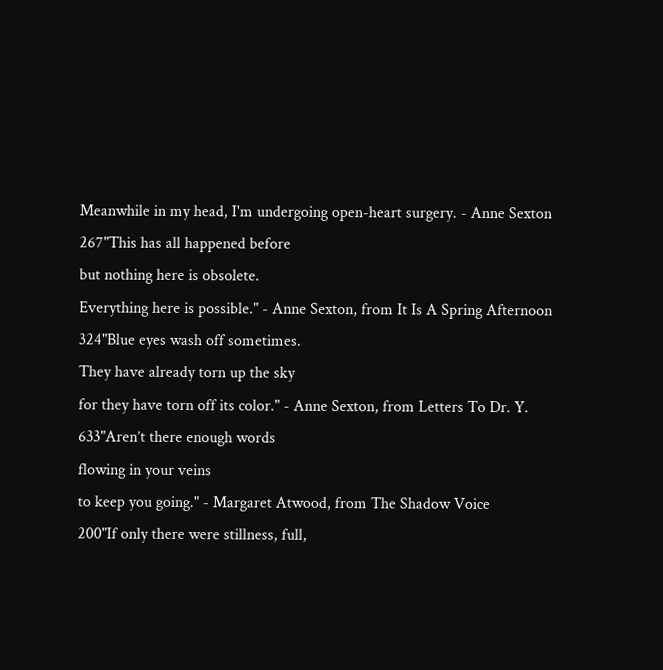Meanwhile in my head, I'm undergoing open-heart surgery. - Anne Sexton
267"This has all happened before
but nothing here is obsolete.
Everything here is possible." - Anne Sexton, from It Is A Spring Afternoon
324"Blue eyes wash off sometimes.
They have already torn up the sky
for they have torn off its color." - Anne Sexton, from Letters To Dr. Y.
633"Aren’t there enough words
flowing in your veins
to keep you going." - Margaret Atwood, from The Shadow Voice
200"If only there were stillness, full,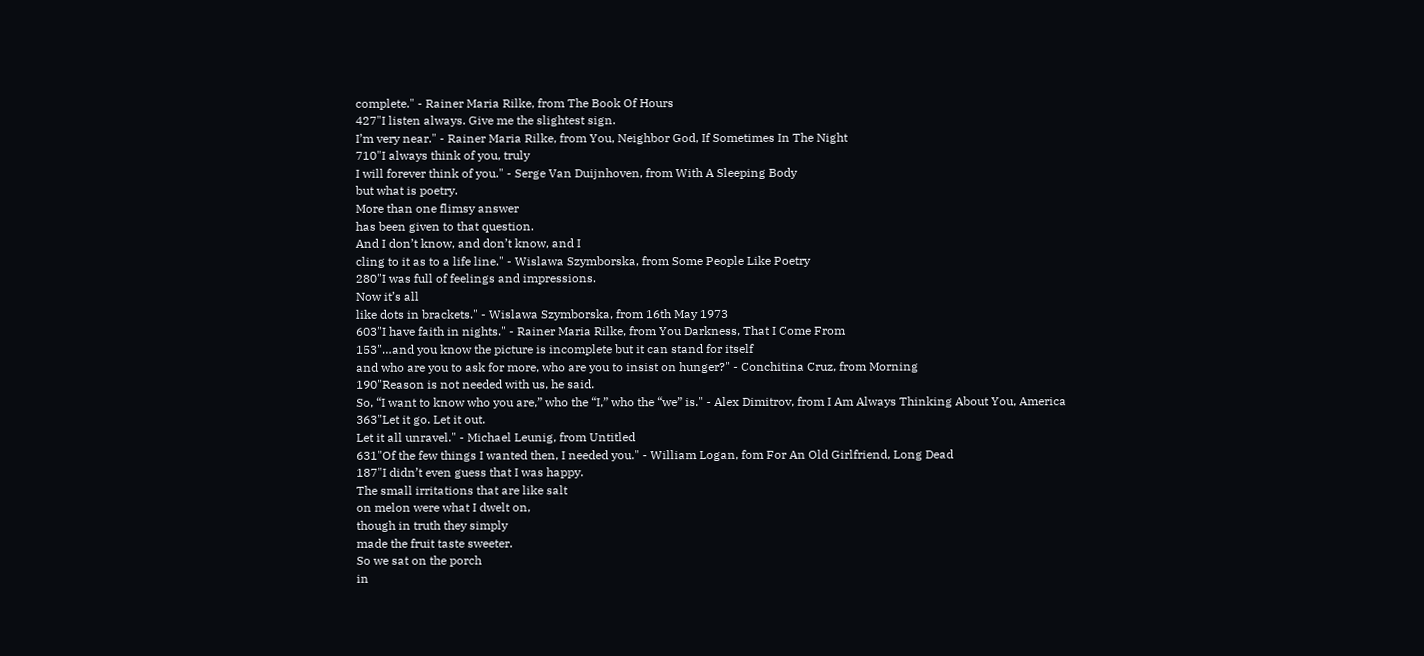complete." - Rainer Maria Rilke, from The Book Of Hours
427"I listen always. Give me the slightest sign.
I’m very near." - Rainer Maria Rilke, from You, Neighbor God, If Sometimes In The Night
710"I always think of you, truly
I will forever think of you." - Serge Van Duijnhoven, from With A Sleeping Body
but what is poetry.
More than one flimsy answer
has been given to that question.
And I don’t know, and don’t know, and I
cling to it as to a life line." - Wislawa Szymborska, from Some People Like Poetry
280"I was full of feelings and impressions.
Now it’s all
like dots in brackets." - Wislawa Szymborska, from 16th May 1973
603"I have faith in nights." - Rainer Maria Rilke, from You Darkness, That I Come From
153"…and you know the picture is incomplete but it can stand for itself
and who are you to ask for more, who are you to insist on hunger?" - Conchitina Cruz, from Morning
190"Reason is not needed with us, he said.
So, “I want to know who you are,” who the “I,” who the “we” is." - Alex Dimitrov, from I Am Always Thinking About You, America
363"Let it go. Let it out.
Let it all unravel." - Michael Leunig, from Untitled
631"Of the few things I wanted then, I needed you." - William Logan, fom For An Old Girlfriend, Long Dead
187"I didn’t even guess that I was happy.
The small irritations that are like salt
on melon were what I dwelt on,
though in truth they simply
made the fruit taste sweeter.
So we sat on the porch
in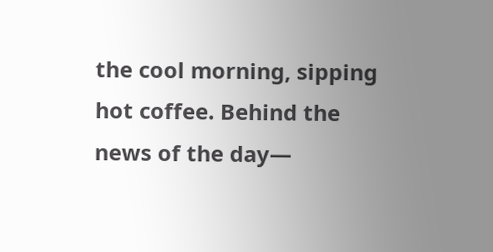the cool morning, sipping
hot coffee. Behind the news of the day—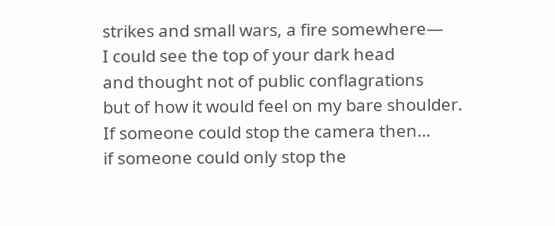strikes and small wars, a fire somewhere—
I could see the top of your dark head
and thought not of public conflagrations
but of how it would feel on my bare shoulder.
If someone could stop the camera then…
if someone could only stop the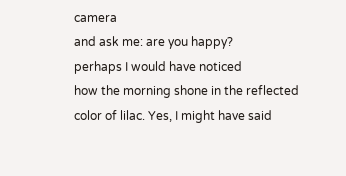camera
and ask me: are you happy?
perhaps I would have noticed
how the morning shone in the reflected
color of lilac. Yes, I might have said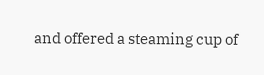and offered a steaming cup of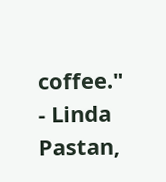coffee." - Linda Pastan,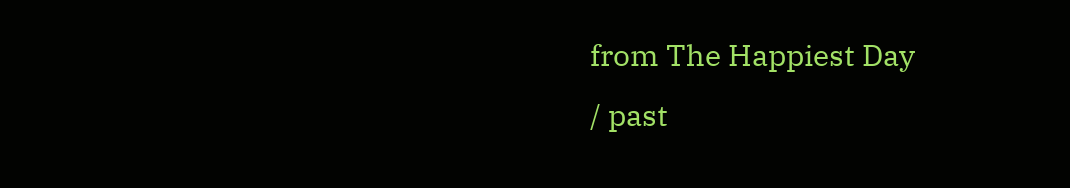from The Happiest Day
/ past